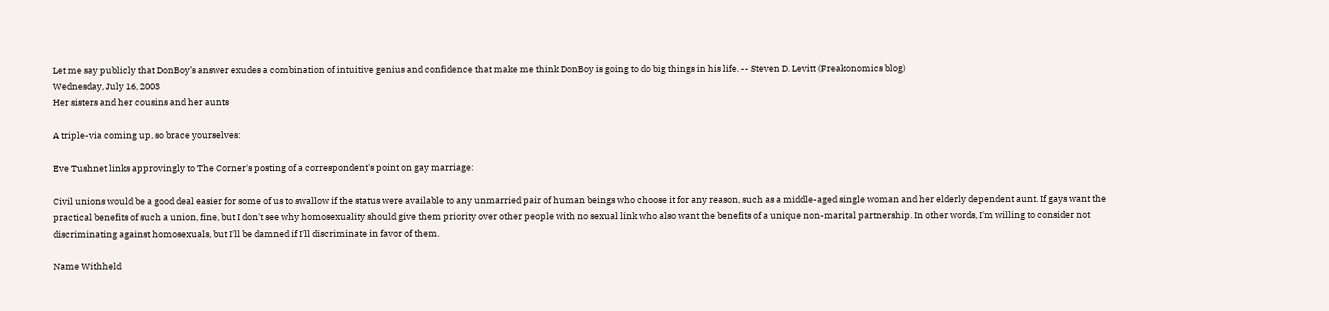Let me say publicly that DonBoy’s answer exudes a combination of intuitive genius and confidence that make me think DonBoy is going to do big things in his life. -- Steven D. Levitt (Freakonomics blog)
Wednesday, July 16, 2003
Her sisters and her cousins and her aunts

A triple-via coming up, so brace yourselves:

Eve Tushnet links approvingly to The Corner's posting of a correspondent's point on gay marriage:

Civil unions would be a good deal easier for some of us to swallow if the status were available to any unmarried pair of human beings who choose it for any reason, such as a middle-aged single woman and her elderly dependent aunt. If gays want the practical benefits of such a union, fine, but I don't see why homosexuality should give them priority over other people with no sexual link who also want the benefits of a unique non-marital partnership. In other words, I'm willing to consider not discriminating against homosexuals, but I'll be damned if I'll discriminate in favor of them.

Name Withheld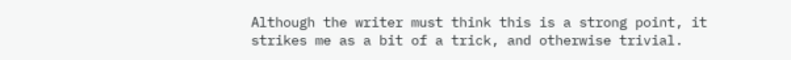Although the writer must think this is a strong point, it strikes me as a bit of a trick, and otherwise trivial.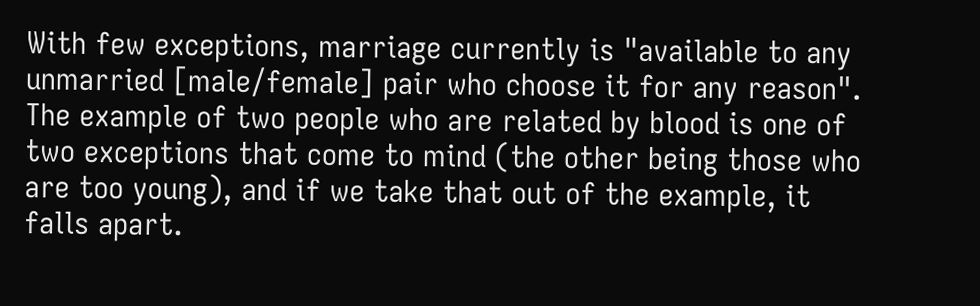With few exceptions, marriage currently is "available to any unmarried [male/female] pair who choose it for any reason". The example of two people who are related by blood is one of two exceptions that come to mind (the other being those who are too young), and if we take that out of the example, it falls apart.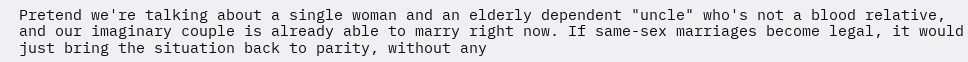Pretend we're talking about a single woman and an elderly dependent "uncle" who's not a blood relative, and our imaginary couple is already able to marry right now. If same-sex marriages become legal, it would just bring the situation back to parity, without any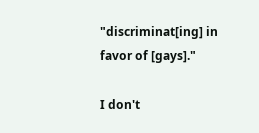"discriminat[ing] in favor of [gays]."

I don't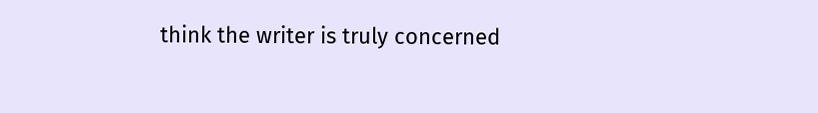think the writer is truly concerned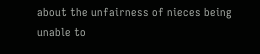about the unfairness of nieces being unable to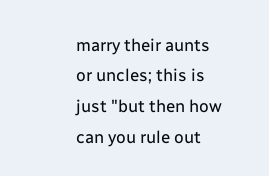marry their aunts or uncles; this is just "but then how can you rule out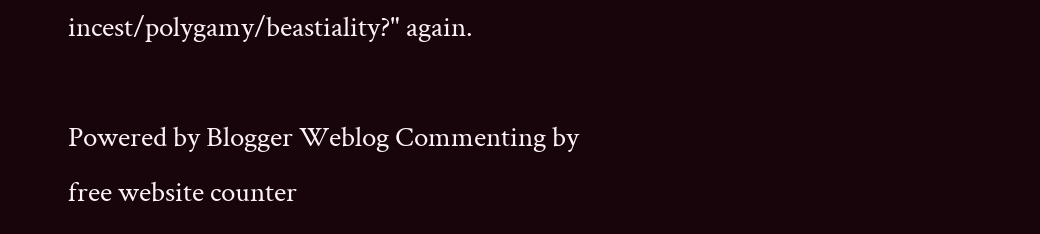incest/polygamy/beastiality?" again.

Powered by Blogger Weblog Commenting by
free website counter